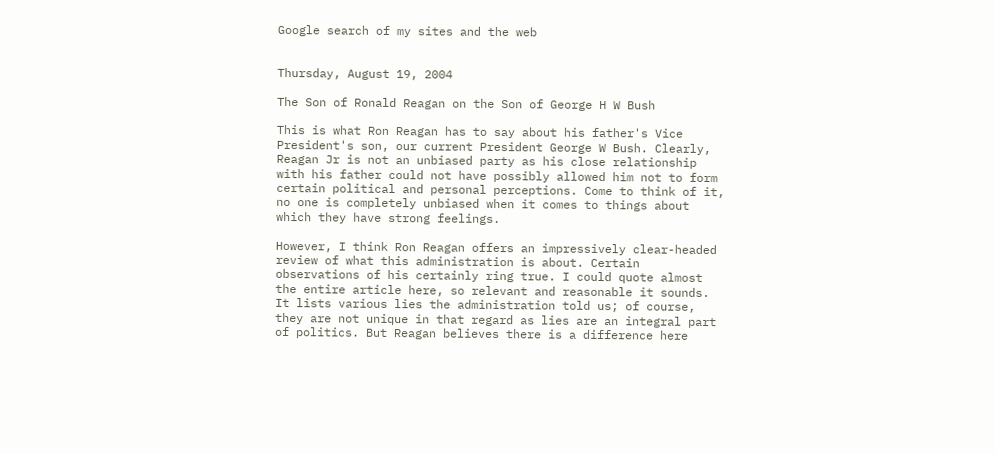Google search of my sites and the web


Thursday, August 19, 2004

The Son of Ronald Reagan on the Son of George H W Bush

This is what Ron Reagan has to say about his father's Vice President's son, our current President George W Bush. Clearly, Reagan Jr is not an unbiased party as his close relationship with his father could not have possibly allowed him not to form certain political and personal perceptions. Come to think of it, no one is completely unbiased when it comes to things about which they have strong feelings.

However, I think Ron Reagan offers an impressively clear-headed review of what this administration is about. Certain observations of his certainly ring true. I could quote almost the entire article here, so relevant and reasonable it sounds. It lists various lies the administration told us; of course, they are not unique in that regard as lies are an integral part of politics. But Reagan believes there is a difference here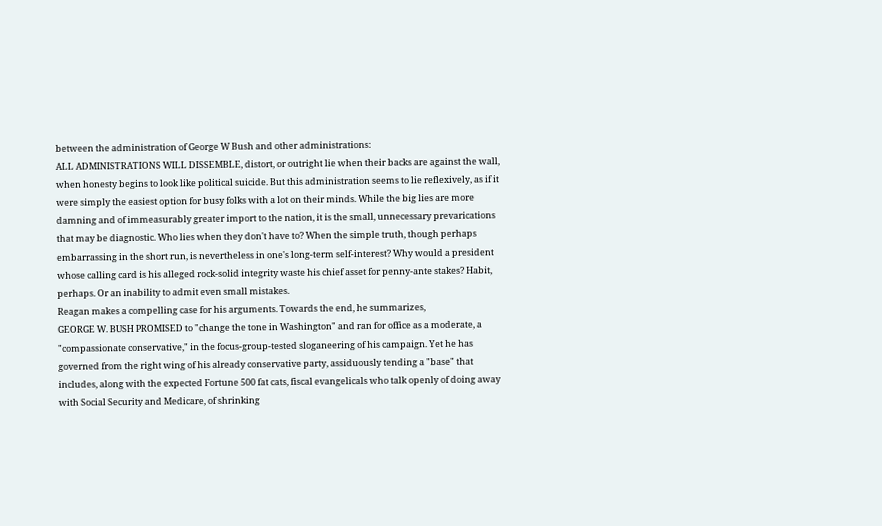between the administration of George W Bush and other administrations:
ALL ADMINISTRATIONS WILL DISSEMBLE, distort, or outright lie when their backs are against the wall, when honesty begins to look like political suicide. But this administration seems to lie reflexively, as if it were simply the easiest option for busy folks with a lot on their minds. While the big lies are more damning and of immeasurably greater import to the nation, it is the small, unnecessary prevarications that may be diagnostic. Who lies when they don't have to? When the simple truth, though perhaps embarrassing in the short run, is nevertheless in one's long-term self-interest? Why would a president whose calling card is his alleged rock-solid integrity waste his chief asset for penny-ante stakes? Habit, perhaps. Or an inability to admit even small mistakes.
Reagan makes a compelling case for his arguments. Towards the end, he summarizes,
GEORGE W. BUSH PROMISED to "change the tone in Washington" and ran for office as a moderate, a "compassionate conservative," in the focus-group-tested sloganeering of his campaign. Yet he has governed from the right wing of his already conservative party, assiduously tending a "base" that includes, along with the expected Fortune 500 fat cats, fiscal evangelicals who talk openly of doing away with Social Security and Medicare, of shrinking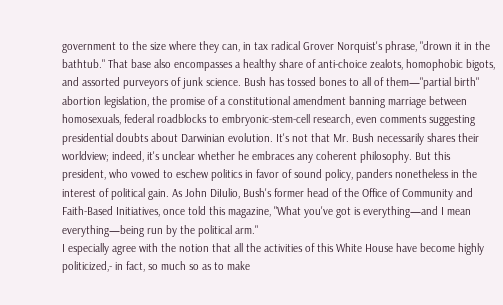government to the size where they can, in tax radical Grover Norquist's phrase, "drown it in the bathtub." That base also encompasses a healthy share of anti-choice zealots, homophobic bigots, and assorted purveyors of junk science. Bush has tossed bones to all of them—"partial birth" abortion legislation, the promise of a constitutional amendment banning marriage between homosexuals, federal roadblocks to embryonic-stem-cell research, even comments suggesting presidential doubts about Darwinian evolution. It's not that Mr. Bush necessarily shares their worldview; indeed, it's unclear whether he embraces any coherent philosophy. But this president, who vowed to eschew politics in favor of sound policy, panders nonetheless in the interest of political gain. As John DiIulio, Bush's former head of the Office of Community and Faith-Based Initiatives, once told this magazine, "What you've got is everything—and I mean everything—being run by the political arm."
I especially agree with the notion that all the activities of this White House have become highly politicized,- in fact, so much so as to make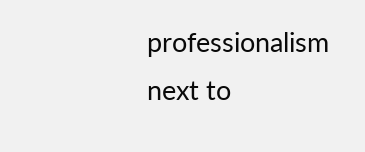professionalism next to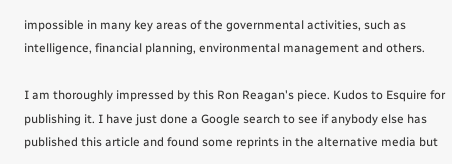impossible in many key areas of the governmental activities, such as intelligence, financial planning, environmental management and others.

I am thoroughly impressed by this Ron Reagan's piece. Kudos to Esquire for publishing it. I have just done a Google search to see if anybody else has published this article and found some reprints in the alternative media but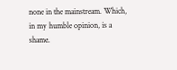none in the mainstream. Which, in my humble opinion, is a shame.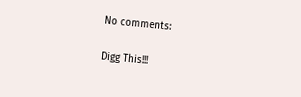No comments:

Digg This!!!